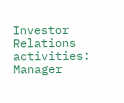Investor Relations activities: Manager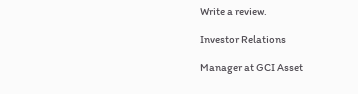Write a review.

Investor Relations

Manager at GCI Asset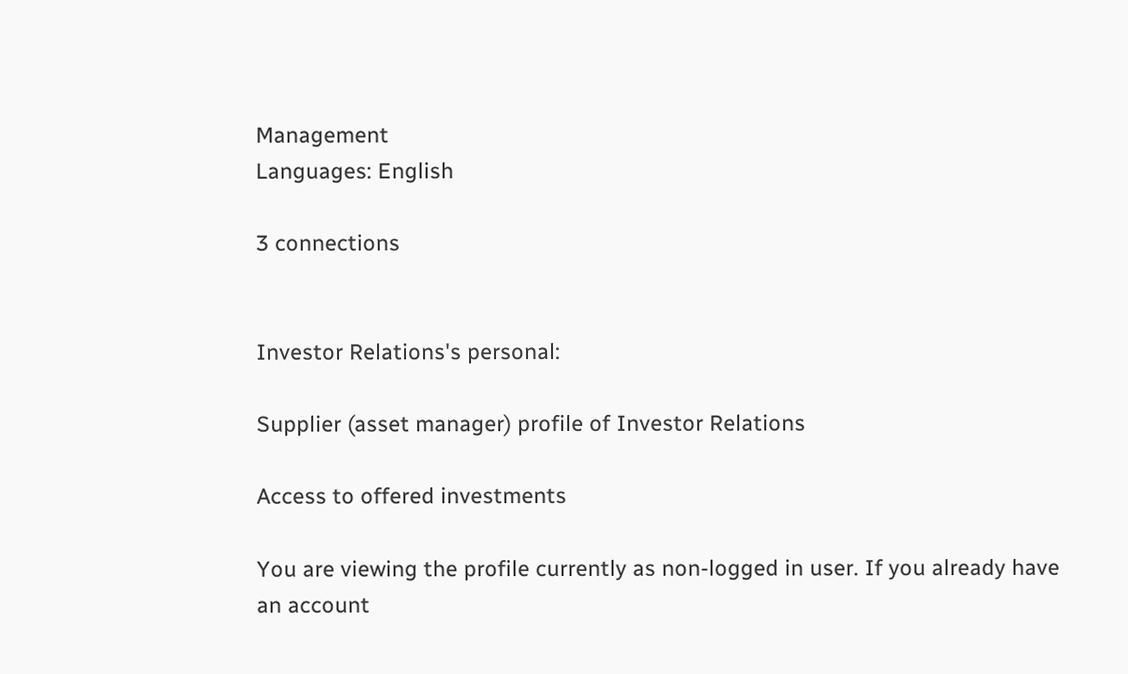Management
Languages: English

3 connections


Investor Relations's personal:

Supplier (asset manager) profile of Investor Relations

Access to offered investments

You are viewing the profile currently as non-logged in user. If you already have an account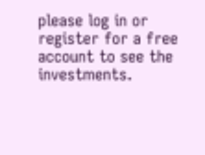please log in or register for a free account to see the investments.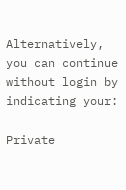Alternatively, you can continue without login by indicating your:

Private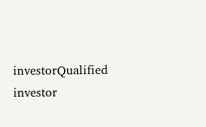investorQualified investor